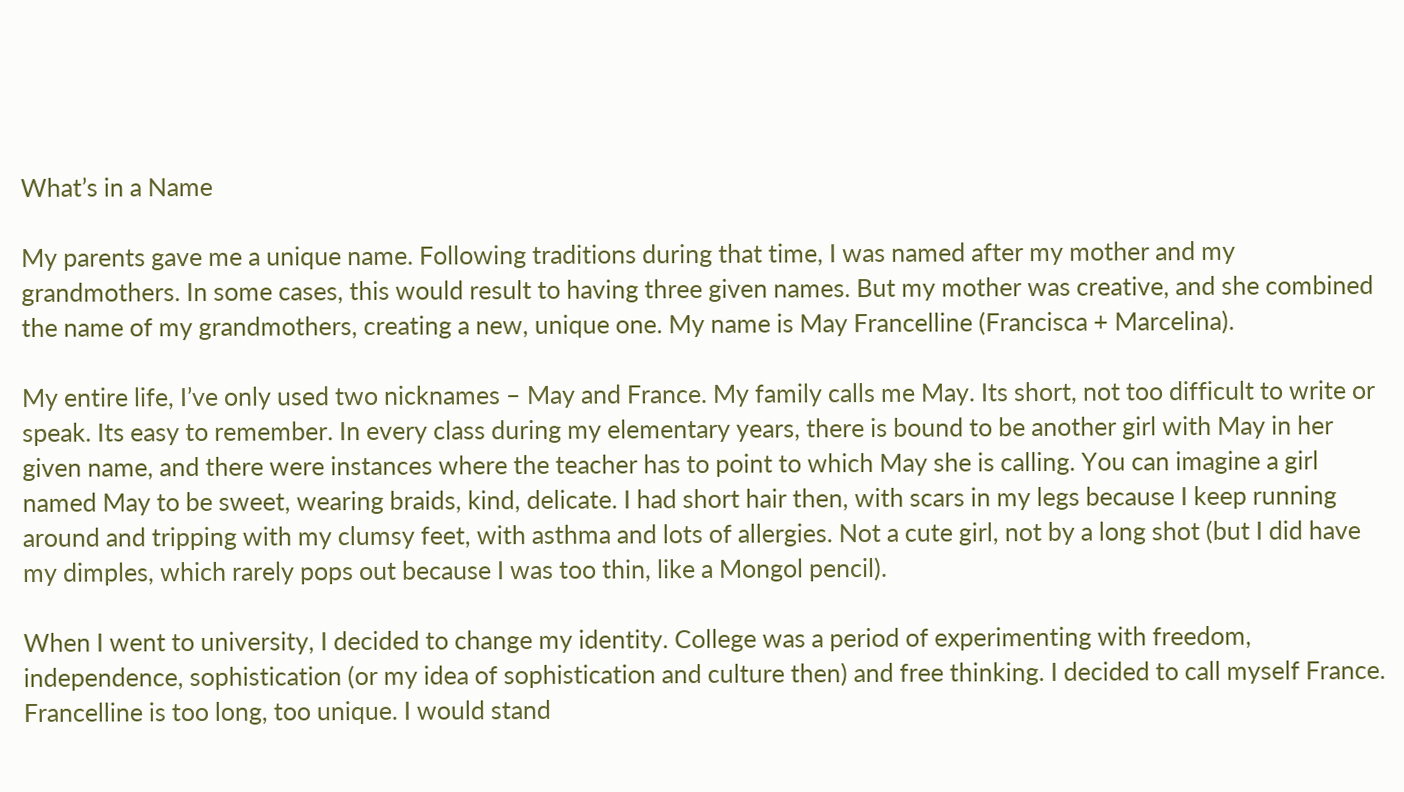What’s in a Name

My parents gave me a unique name. Following traditions during that time, I was named after my mother and my grandmothers. In some cases, this would result to having three given names. But my mother was creative, and she combined the name of my grandmothers, creating a new, unique one. My name is May Francelline (Francisca + Marcelina).

My entire life, I’ve only used two nicknames – May and France. My family calls me May. Its short, not too difficult to write or speak. Its easy to remember. In every class during my elementary years, there is bound to be another girl with May in her given name, and there were instances where the teacher has to point to which May she is calling. You can imagine a girl named May to be sweet, wearing braids, kind, delicate. I had short hair then, with scars in my legs because I keep running around and tripping with my clumsy feet, with asthma and lots of allergies. Not a cute girl, not by a long shot (but I did have my dimples, which rarely pops out because I was too thin, like a Mongol pencil).

When I went to university, I decided to change my identity. College was a period of experimenting with freedom, independence, sophistication (or my idea of sophistication and culture then) and free thinking. I decided to call myself France. Francelline is too long, too unique. I would stand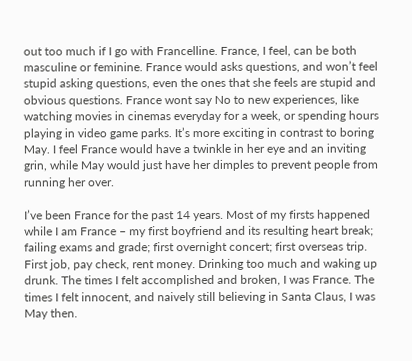out too much if I go with Francelline. France, I feel, can be both masculine or feminine. France would asks questions, and won’t feel stupid asking questions, even the ones that she feels are stupid and obvious questions. France wont say No to new experiences, like watching movies in cinemas everyday for a week, or spending hours playing in video game parks. It’s more exciting in contrast to boring May. I feel France would have a twinkle in her eye and an inviting grin, while May would just have her dimples to prevent people from running her over.

I’ve been France for the past 14 years. Most of my firsts happened while I am France – my first boyfriend and its resulting heart break; failing exams and grade; first overnight concert; first overseas trip. First job, pay check, rent money. Drinking too much and waking up drunk. The times I felt accomplished and broken, I was France. The times I felt innocent, and naively still believing in Santa Claus, I was May then.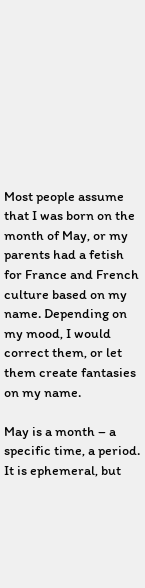Most people assume that I was born on the month of May, or my parents had a fetish for France and French culture based on my name. Depending on my mood, I would correct them, or let them create fantasies on my name.

May is a month – a specific time, a period. It is ephemeral, but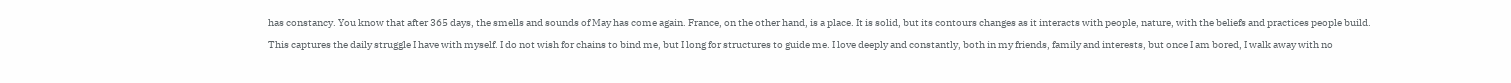has constancy. You know that after 365 days, the smells and sounds of May has come again. France, on the other hand, is a place. It is solid, but its contours changes as it interacts with people, nature, with the beliefs and practices people build.

This captures the daily struggle I have with myself. I do not wish for chains to bind me, but I long for structures to guide me. I love deeply and constantly, both in my friends, family and interests, but once I am bored, I walk away with no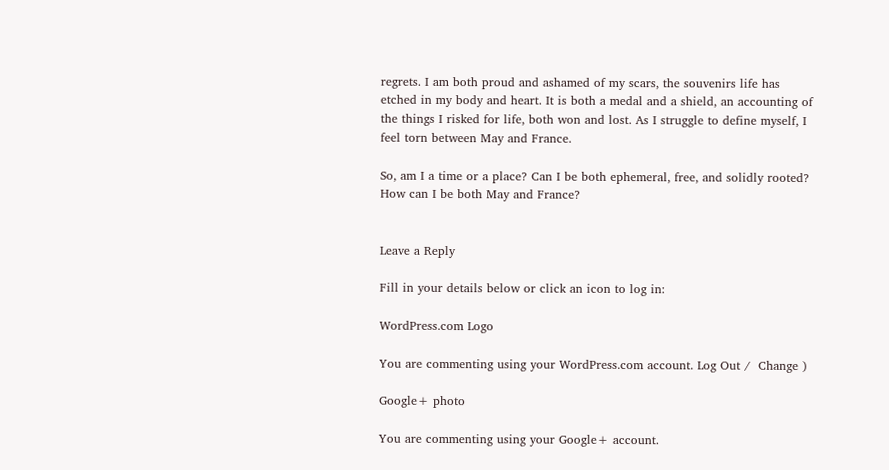regrets. I am both proud and ashamed of my scars, the souvenirs life has etched in my body and heart. It is both a medal and a shield, an accounting of the things I risked for life, both won and lost. As I struggle to define myself, I feel torn between May and France.

So, am I a time or a place? Can I be both ephemeral, free, and solidly rooted? How can I be both May and France?


Leave a Reply

Fill in your details below or click an icon to log in:

WordPress.com Logo

You are commenting using your WordPress.com account. Log Out /  Change )

Google+ photo

You are commenting using your Google+ account.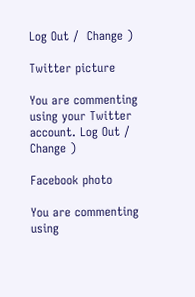Log Out /  Change )

Twitter picture

You are commenting using your Twitter account. Log Out /  Change )

Facebook photo

You are commenting using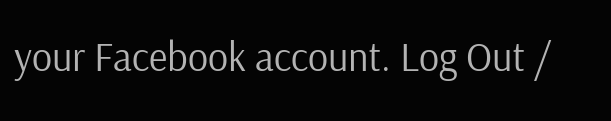your Facebook account. Log Out /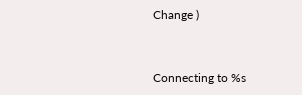Change )


Connecting to %s